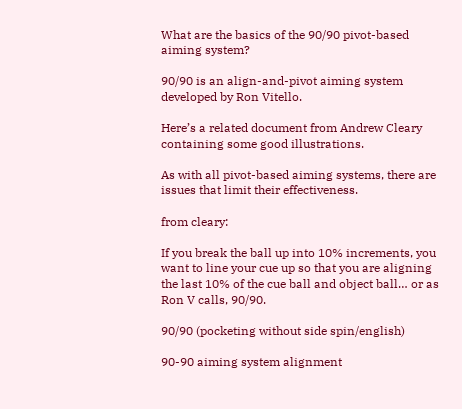What are the basics of the 90/90 pivot-based aiming system?

90/90 is an align-and-pivot aiming system developed by Ron Vitello.

Here’s a related document from Andrew Cleary containing some good illustrations.

As with all pivot-based aiming systems, there are issues that limit their effectiveness.

from cleary:

If you break the ball up into 10% increments, you want to line your cue up so that you are aligning the last 10% of the cue ball and object ball… or as Ron V calls, 90/90.

90/90 (pocketing without side spin/english)

90-90 aiming system alignment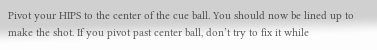Pivot your HIPS to the center of the cue ball. You should now be lined up to make the shot. If you pivot past center ball, don’t try to fix it while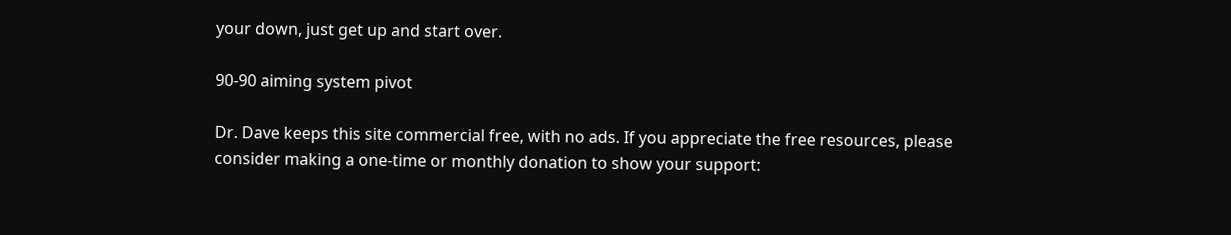your down, just get up and start over.

90-90 aiming system pivot

Dr. Dave keeps this site commercial free, with no ads. If you appreciate the free resources, please consider making a one-time or monthly donation to show your support: